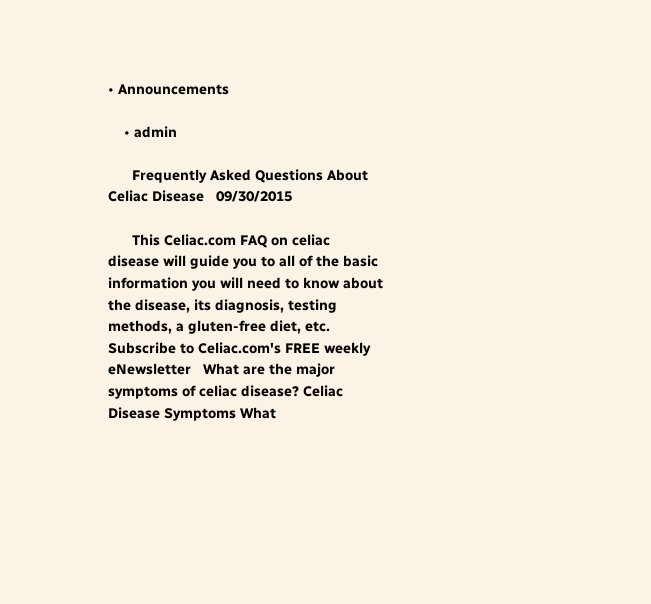• Announcements

    • admin

      Frequently Asked Questions About Celiac Disease   09/30/2015

      This Celiac.com FAQ on celiac disease will guide you to all of the basic information you will need to know about the disease, its diagnosis, testing methods, a gluten-free diet, etc.   Subscribe to Celiac.com's FREE weekly eNewsletter   What are the major symptoms of celiac disease? Celiac Disease Symptoms What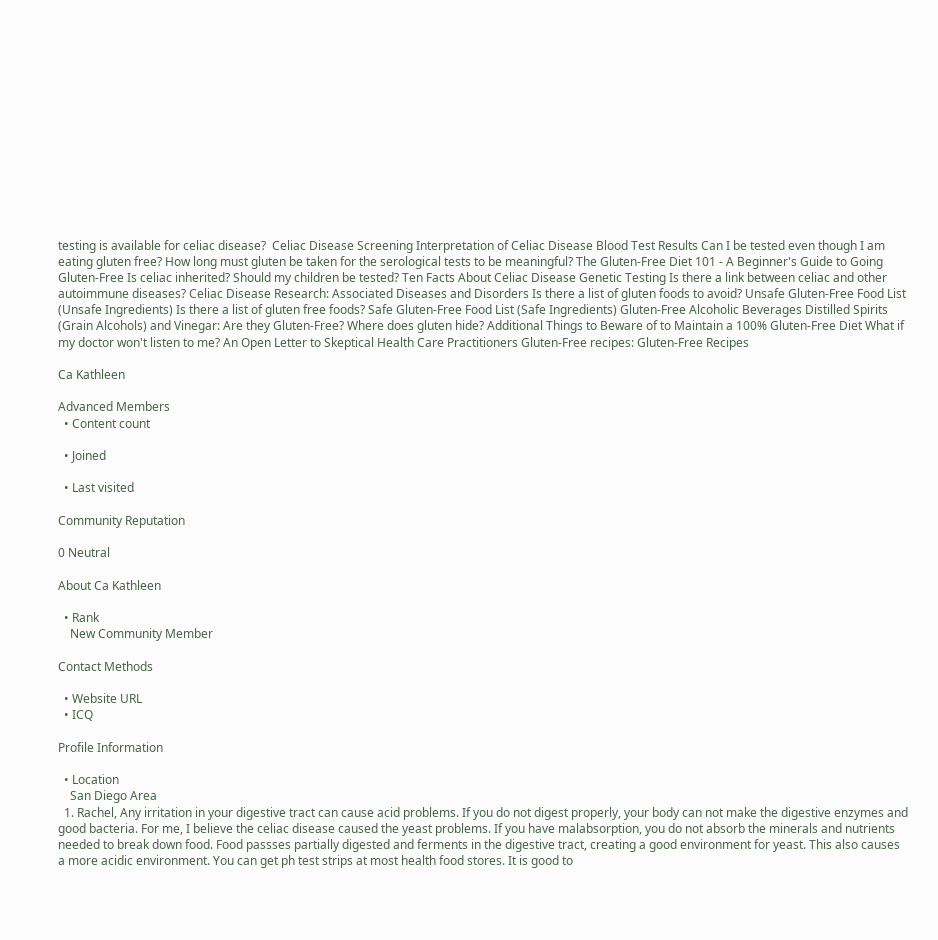testing is available for celiac disease?  Celiac Disease Screening Interpretation of Celiac Disease Blood Test Results Can I be tested even though I am eating gluten free? How long must gluten be taken for the serological tests to be meaningful? The Gluten-Free Diet 101 - A Beginner's Guide to Going Gluten-Free Is celiac inherited? Should my children be tested? Ten Facts About Celiac Disease Genetic Testing Is there a link between celiac and other autoimmune diseases? Celiac Disease Research: Associated Diseases and Disorders Is there a list of gluten foods to avoid? Unsafe Gluten-Free Food List (Unsafe Ingredients) Is there a list of gluten free foods? Safe Gluten-Free Food List (Safe Ingredients) Gluten-Free Alcoholic Beverages Distilled Spirits (Grain Alcohols) and Vinegar: Are they Gluten-Free? Where does gluten hide? Additional Things to Beware of to Maintain a 100% Gluten-Free Diet What if my doctor won't listen to me? An Open Letter to Skeptical Health Care Practitioners Gluten-Free recipes: Gluten-Free Recipes

Ca Kathleen

Advanced Members
  • Content count

  • Joined

  • Last visited

Community Reputation

0 Neutral

About Ca Kathleen

  • Rank
    New Community Member

Contact Methods

  • Website URL
  • ICQ

Profile Information

  • Location
    San Diego Area
  1. Rachel, Any irritation in your digestive tract can cause acid problems. If you do not digest properly, your body can not make the digestive enzymes and good bacteria. For me, I believe the celiac disease caused the yeast problems. If you have malabsorption, you do not absorb the minerals and nutrients needed to break down food. Food passses partially digested and ferments in the digestive tract, creating a good environment for yeast. This also causes a more acidic environment. You can get ph test strips at most health food stores. It is good to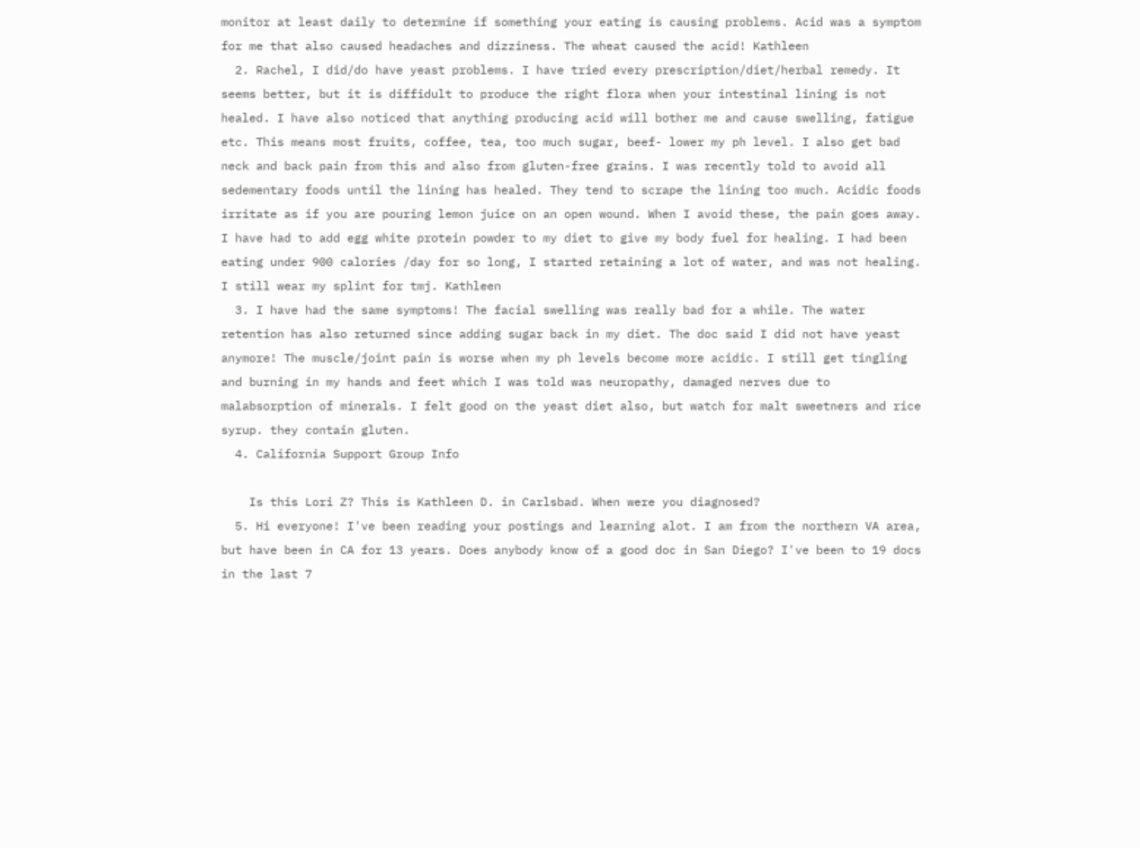monitor at least daily to determine if something your eating is causing problems. Acid was a symptom for me that also caused headaches and dizziness. The wheat caused the acid! Kathleen
  2. Rachel, I did/do have yeast problems. I have tried every prescription/diet/herbal remedy. It seems better, but it is diffidult to produce the right flora when your intestinal lining is not healed. I have also noticed that anything producing acid will bother me and cause swelling, fatigue etc. This means most fruits, coffee, tea, too much sugar, beef- lower my ph level. I also get bad neck and back pain from this and also from gluten-free grains. I was recently told to avoid all sedementary foods until the lining has healed. They tend to scrape the lining too much. Acidic foods irritate as if you are pouring lemon juice on an open wound. When I avoid these, the pain goes away. I have had to add egg white protein powder to my diet to give my body fuel for healing. I had been eating under 900 calories /day for so long, I started retaining a lot of water, and was not healing. I still wear my splint for tmj. Kathleen
  3. I have had the same symptoms! The facial swelling was really bad for a while. The water retention has also returned since adding sugar back in my diet. The doc said I did not have yeast anymore! The muscle/joint pain is worse when my ph levels become more acidic. I still get tingling and burning in my hands and feet which I was told was neuropathy, damaged nerves due to malabsorption of minerals. I felt good on the yeast diet also, but watch for malt sweetners and rice syrup. they contain gluten.
  4. California Support Group Info

    Is this Lori Z? This is Kathleen D. in Carlsbad. When were you diagnosed?
  5. Hi everyone! I've been reading your postings and learning alot. I am from the northern VA area, but have been in CA for 13 years. Does anybody know of a good doc in San Diego? I've been to 19 docs in the last 7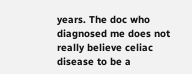years. The doc who diagnosed me does not really believe celiac disease to be a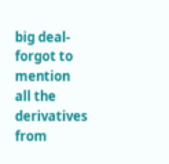big deal- forgot to mention all the derivatives from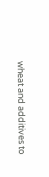wheat and additives to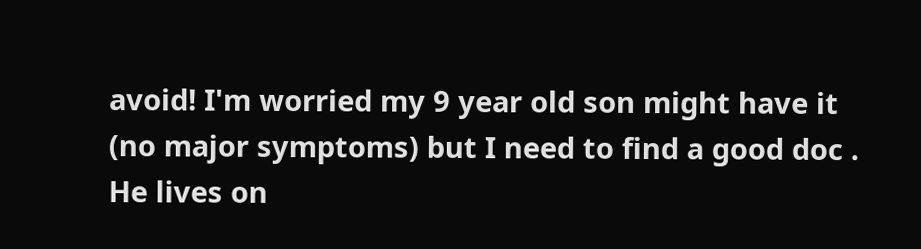avoid! I'm worried my 9 year old son might have it (no major symptoms) but I need to find a good doc . He lives on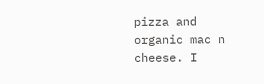pizza and organic mac n cheese. I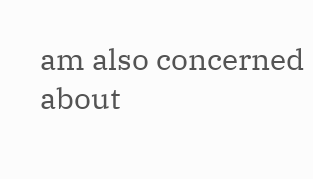am also concerned about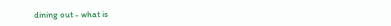dining out - what is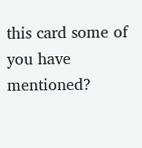this card some of you have mentioned?